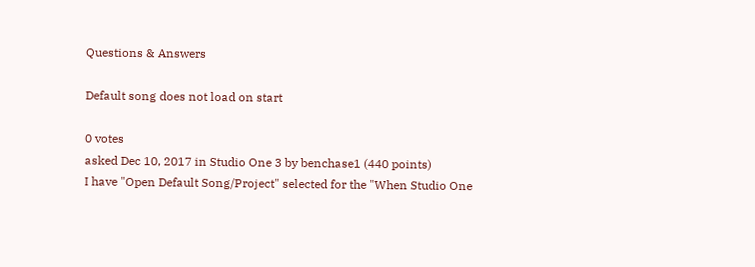Questions & Answers

Default song does not load on start

0 votes
asked Dec 10, 2017 in Studio One 3 by benchase1 (440 points)
I have "Open Default Song/Project" selected for the "When Studio One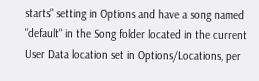starts" setting in Options and have a song named "default" in the Song folder located in the current User Data location set in Options/Locations, per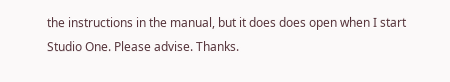the instructions in the manual, but it does does open when I start Studio One. Please advise. Thanks.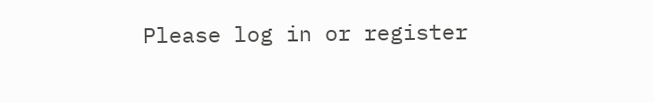Please log in or register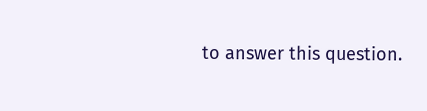to answer this question.